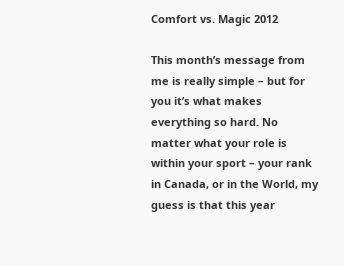Comfort vs. Magic 2012

This month’s message from me is really simple – but for you it’s what makes everything so hard. No matter what your role is within your sport – your rank in Canada, or in the World, my guess is that this year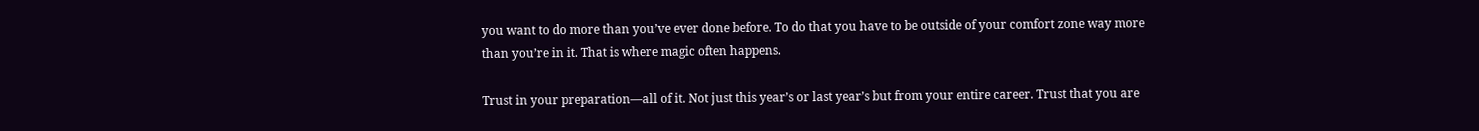you want to do more than you’ve ever done before. To do that you have to be outside of your comfort zone way more than you’re in it. That is where magic often happens.

Trust in your preparation—all of it. Not just this year’s or last year’s but from your entire career. Trust that you are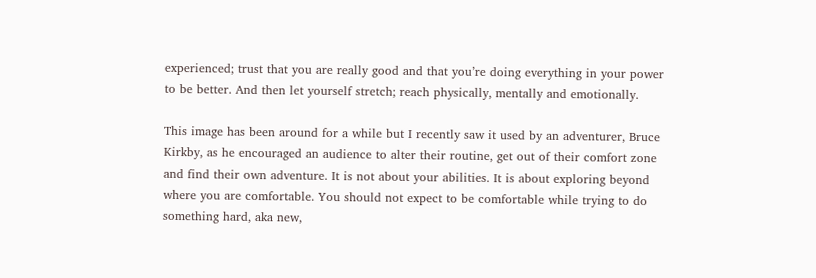experienced; trust that you are really good and that you’re doing everything in your power to be better. And then let yourself stretch; reach physically, mentally and emotionally.

This image has been around for a while but I recently saw it used by an adventurer, Bruce Kirkby, as he encouraged an audience to alter their routine, get out of their comfort zone and find their own adventure. It is not about your abilities. It is about exploring beyond where you are comfortable. You should not expect to be comfortable while trying to do something hard, aka new,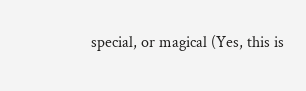special, or magical (Yes, this is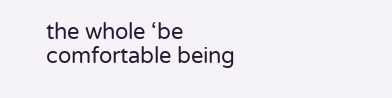the whole ‘be comfortable being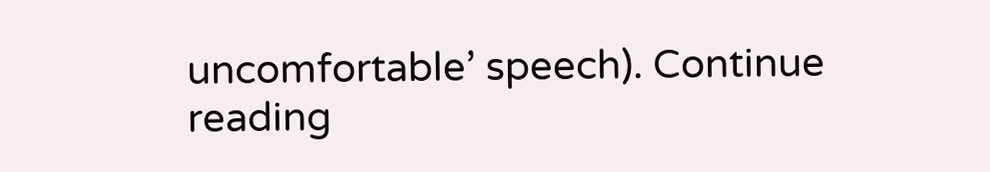uncomfortable’ speech). Continue reading